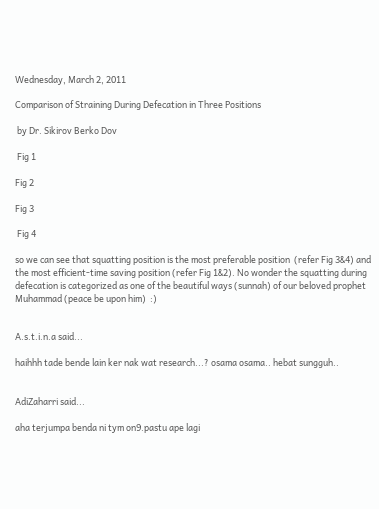Wednesday, March 2, 2011

Comparison of Straining During Defecation in Three Positions

 by Dr. Sikirov Berko Dov

 Fig 1

Fig 2

Fig 3

 Fig 4

so we can see that squatting position is the most preferable position  (refer Fig 3&4) and the most efficient-time saving position (refer Fig 1&2). No wonder the squatting during defecation is categorized as one of the beautiful ways (sunnah) of our beloved prophet Muhammad (peace be upon him)  :)


A.s.t.i.n.a said...

haihhh tade bende lain ker nak wat research...? osama osama.. hebat sungguh..


AdiZaharri said...

aha terjumpa benda ni tym on9.pastu ape lagi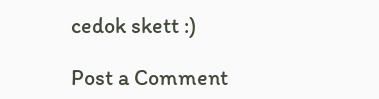cedok skett :)

Post a Comment